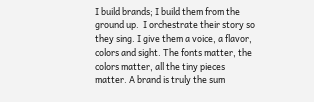I build brands; I build them from the ground up.  I orchestrate their story so they sing. I give them a voice, a flavor, colors and sight. The fonts matter, the colors matter, all the tiny pieces matter. A brand is truly the sum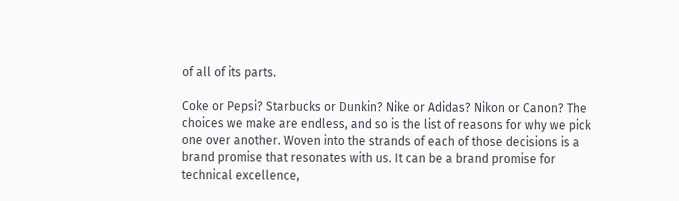of all of its parts.

Coke or Pepsi? Starbucks or Dunkin? Nike or Adidas? Nikon or Canon? The choices we make are endless, and so is the list of reasons for why we pick one over another. Woven into the strands of each of those decisions is a brand promise that resonates with us. It can be a brand promise for technical excellence,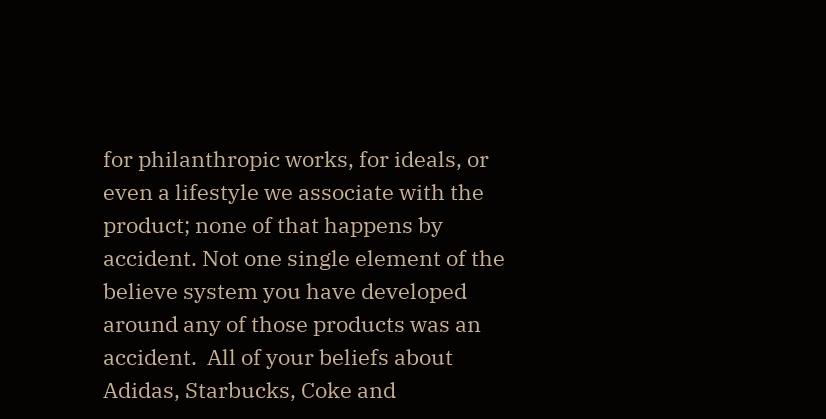for philanthropic works, for ideals, or even a lifestyle we associate with the product; none of that happens by accident. Not one single element of the believe system you have developed around any of those products was an accident.  All of your beliefs about Adidas, Starbucks, Coke and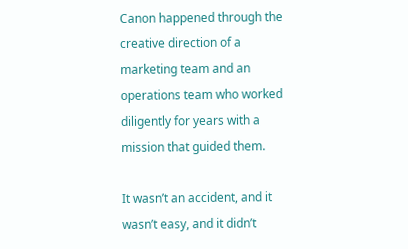Canon happened through the creative direction of a marketing team and an operations team who worked diligently for years with a mission that guided them.

It wasn’t an accident, and it wasn’t easy, and it didn’t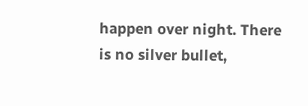happen over night. There is no silver bullet,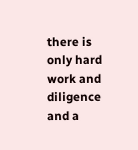there is only hard work and diligence and a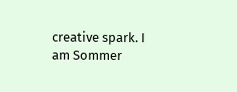creative spark. I am Sommer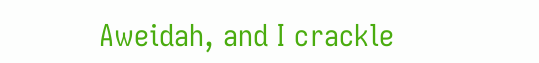Aweidah, and I crackle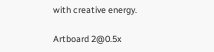with creative energy.

Artboard 2@0.5x